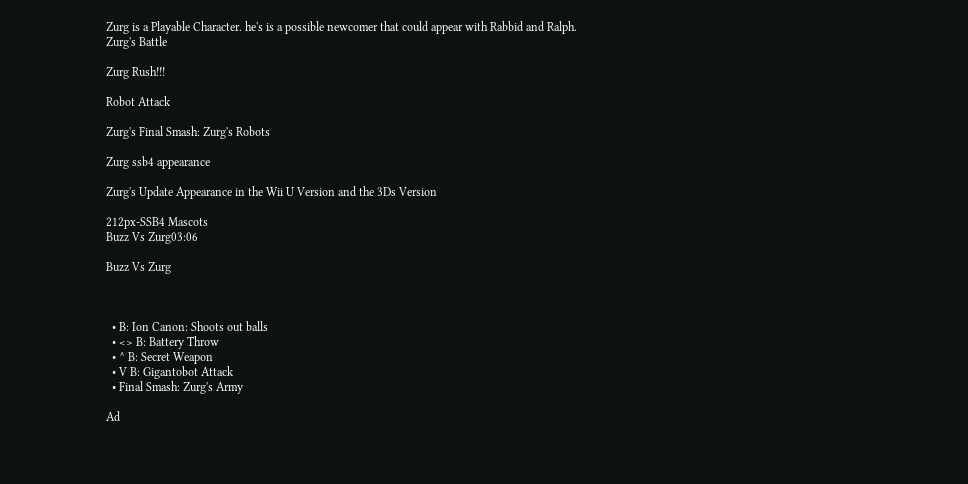Zurg is a Playable Character. he's is a possible newcomer that could appear with Rabbid and Ralph.
Zurg's Battle

Zurg Rush!!!

Robot Attack

Zurg's Final Smash: Zurg's Robots

Zurg ssb4 appearance

Zurg's Update Appearance in the Wii U Version and the 3Ds Version

212px-SSB4 Mascots
Buzz Vs Zurg03:06

Buzz Vs Zurg



  • B: Ion Canon: Shoots out balls
  • <> B: Battery Throw
  • ^ B: Secret Weapon
  • V B: Gigantobot Attack
  • Final Smash: Zurg's Army

Ad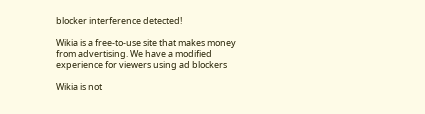blocker interference detected!

Wikia is a free-to-use site that makes money from advertising. We have a modified experience for viewers using ad blockers

Wikia is not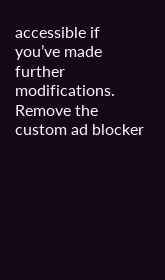accessible if you’ve made further modifications. Remove the custom ad blocker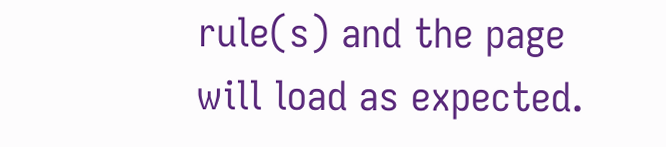rule(s) and the page will load as expected.